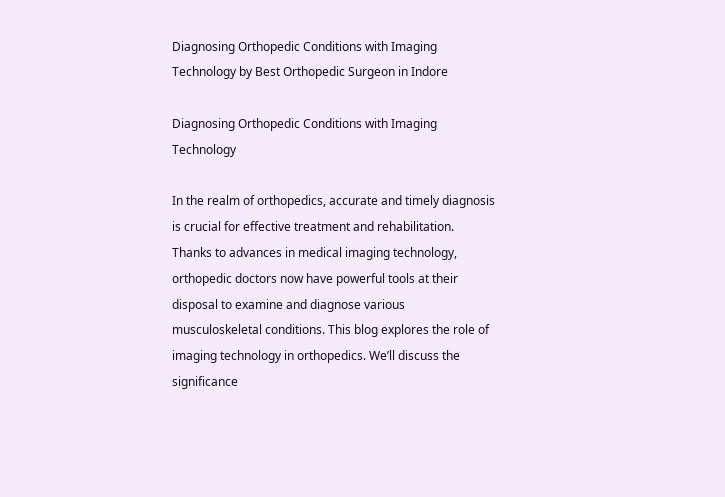Diagnosing Orthopedic Conditions with Imaging Technology by Best Orthopedic Surgeon in Indore

Diagnosing Orthopedic Conditions with Imaging Technology

In the realm of orthopedics, accurate and timely diagnosis is crucial for effective treatment and rehabilitation. Thanks to advances in medical imaging technology, orthopedic doctors now have powerful tools at their disposal to examine and diagnose various musculoskeletal conditions. This blog explores the role of imaging technology in orthopedics. We’ll discuss the significance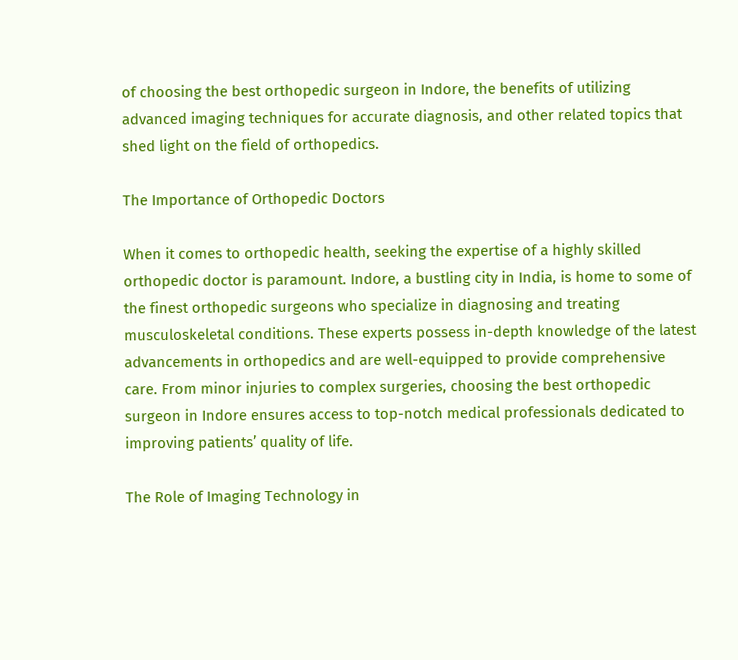of choosing the best orthopedic surgeon in Indore, the benefits of utilizing advanced imaging techniques for accurate diagnosis, and other related topics that shed light on the field of orthopedics.

The Importance of Orthopedic Doctors

When it comes to orthopedic health, seeking the expertise of a highly skilled orthopedic doctor is paramount. Indore, a bustling city in India, is home to some of the finest orthopedic surgeons who specialize in diagnosing and treating musculoskeletal conditions. These experts possess in-depth knowledge of the latest advancements in orthopedics and are well-equipped to provide comprehensive care. From minor injuries to complex surgeries, choosing the best orthopedic surgeon in Indore ensures access to top-notch medical professionals dedicated to improving patients’ quality of life.

The Role of Imaging Technology in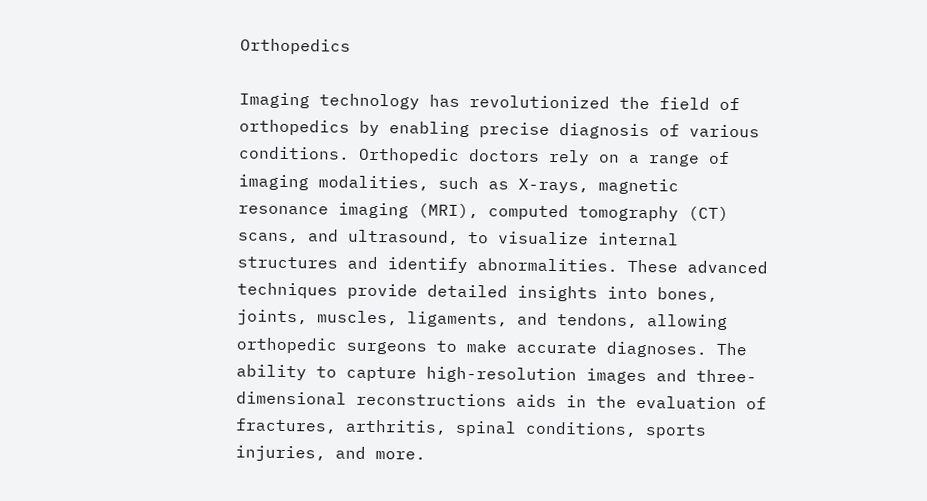Orthopedics

Imaging technology has revolutionized the field of orthopedics by enabling precise diagnosis of various conditions. Orthopedic doctors rely on a range of imaging modalities, such as X-rays, magnetic resonance imaging (MRI), computed tomography (CT) scans, and ultrasound, to visualize internal structures and identify abnormalities. These advanced techniques provide detailed insights into bones, joints, muscles, ligaments, and tendons, allowing orthopedic surgeons to make accurate diagnoses. The ability to capture high-resolution images and three-dimensional reconstructions aids in the evaluation of fractures, arthritis, spinal conditions, sports injuries, and more.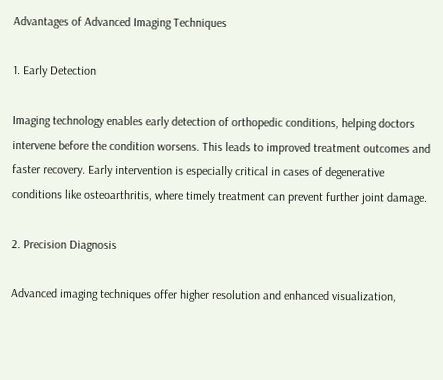Advantages of Advanced Imaging Techniques

1. Early Detection

Imaging technology enables early detection of orthopedic conditions, helping doctors intervene before the condition worsens. This leads to improved treatment outcomes and faster recovery. Early intervention is especially critical in cases of degenerative conditions like osteoarthritis, where timely treatment can prevent further joint damage.

2. Precision Diagnosis

Advanced imaging techniques offer higher resolution and enhanced visualization,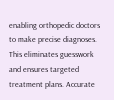enabling orthopedic doctors to make precise diagnoses. This eliminates guesswork and ensures targeted treatment plans. Accurate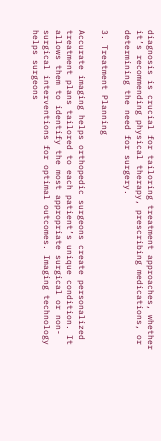diagnosis is crucial for tailoring treatment approaches, whether it’s recommending physical therapy, prescribing medications, or determining the need for surgery.

3. Treatment Planning

Accurate imaging helps orthopedic surgeons create personalized treatment plans tailored to each patient’s unique condition. It allows them to identify the most appropriate surgical or non-surgical interventions for optimal outcomes. Imaging technology helps surgeons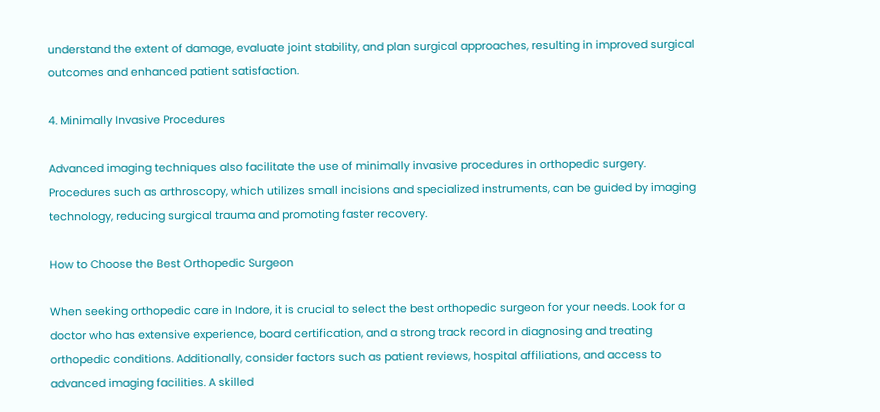understand the extent of damage, evaluate joint stability, and plan surgical approaches, resulting in improved surgical outcomes and enhanced patient satisfaction.

4. Minimally Invasive Procedures

Advanced imaging techniques also facilitate the use of minimally invasive procedures in orthopedic surgery. Procedures such as arthroscopy, which utilizes small incisions and specialized instruments, can be guided by imaging technology, reducing surgical trauma and promoting faster recovery.

How to Choose the Best Orthopedic Surgeon

When seeking orthopedic care in Indore, it is crucial to select the best orthopedic surgeon for your needs. Look for a doctor who has extensive experience, board certification, and a strong track record in diagnosing and treating orthopedic conditions. Additionally, consider factors such as patient reviews, hospital affiliations, and access to advanced imaging facilities. A skilled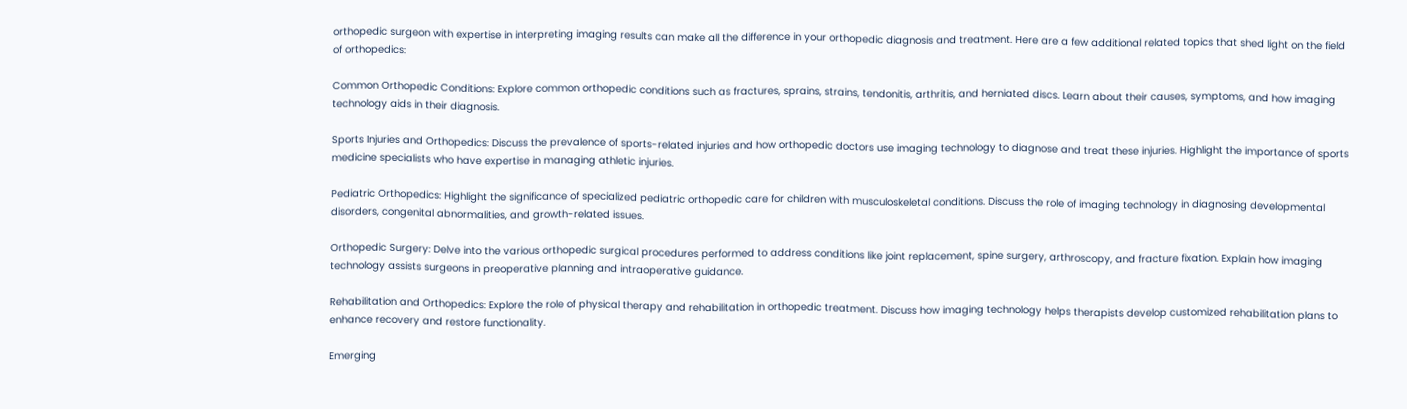orthopedic surgeon with expertise in interpreting imaging results can make all the difference in your orthopedic diagnosis and treatment. Here are a few additional related topics that shed light on the field of orthopedics:

Common Orthopedic Conditions: Explore common orthopedic conditions such as fractures, sprains, strains, tendonitis, arthritis, and herniated discs. Learn about their causes, symptoms, and how imaging technology aids in their diagnosis.

Sports Injuries and Orthopedics: Discuss the prevalence of sports-related injuries and how orthopedic doctors use imaging technology to diagnose and treat these injuries. Highlight the importance of sports medicine specialists who have expertise in managing athletic injuries.

Pediatric Orthopedics: Highlight the significance of specialized pediatric orthopedic care for children with musculoskeletal conditions. Discuss the role of imaging technology in diagnosing developmental disorders, congenital abnormalities, and growth-related issues.

Orthopedic Surgery: Delve into the various orthopedic surgical procedures performed to address conditions like joint replacement, spine surgery, arthroscopy, and fracture fixation. Explain how imaging technology assists surgeons in preoperative planning and intraoperative guidance.

Rehabilitation and Orthopedics: Explore the role of physical therapy and rehabilitation in orthopedic treatment. Discuss how imaging technology helps therapists develop customized rehabilitation plans to enhance recovery and restore functionality.

Emerging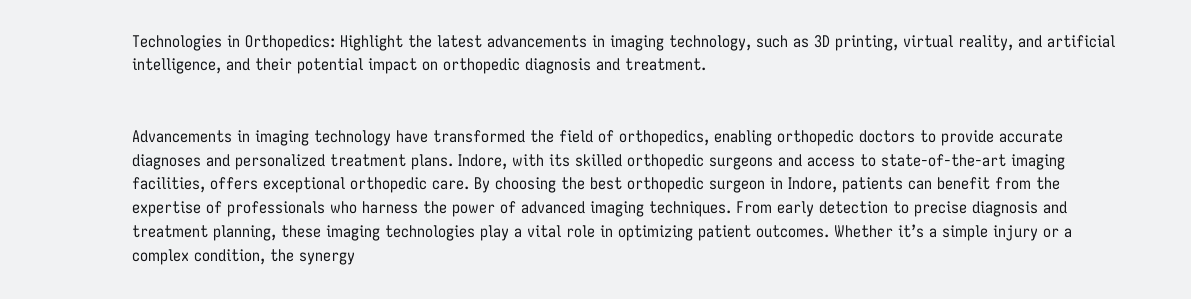Technologies in Orthopedics: Highlight the latest advancements in imaging technology, such as 3D printing, virtual reality, and artificial intelligence, and their potential impact on orthopedic diagnosis and treatment.


Advancements in imaging technology have transformed the field of orthopedics, enabling orthopedic doctors to provide accurate diagnoses and personalized treatment plans. Indore, with its skilled orthopedic surgeons and access to state-of-the-art imaging facilities, offers exceptional orthopedic care. By choosing the best orthopedic surgeon in Indore, patients can benefit from the expertise of professionals who harness the power of advanced imaging techniques. From early detection to precise diagnosis and treatment planning, these imaging technologies play a vital role in optimizing patient outcomes. Whether it’s a simple injury or a complex condition, the synergy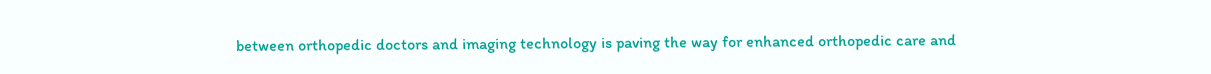between orthopedic doctors and imaging technology is paving the way for enhanced orthopedic care and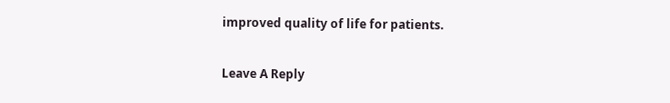improved quality of life for patients.

Leave A Reply